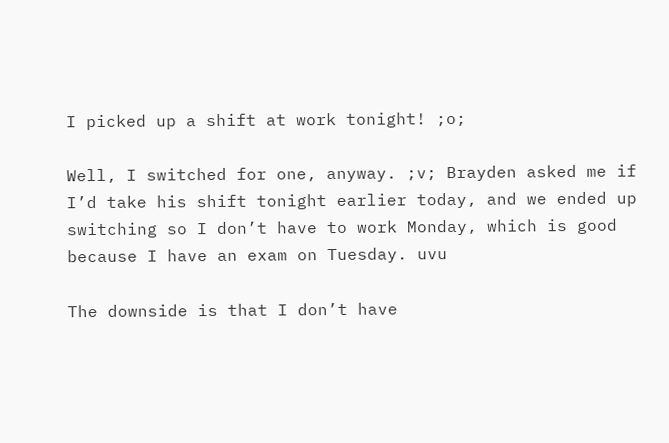I picked up a shift at work tonight! ;o;

Well, I switched for one, anyway. ;v; Brayden asked me if I’d take his shift tonight earlier today, and we ended up switching so I don’t have to work Monday, which is good because I have an exam on Tuesday. uvu

The downside is that I don’t have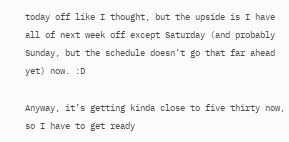today off like I thought, but the upside is I have all of next week off except Saturday (and probably Sunday, but the schedule doesn’t go that far ahead yet) now. :D

Anyway, it’s getting kinda close to five thirty now, so I have to get ready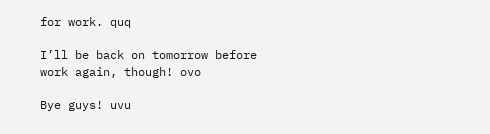for work. quq

I’ll be back on tomorrow before work again, though! ovo

Bye guys! uvu